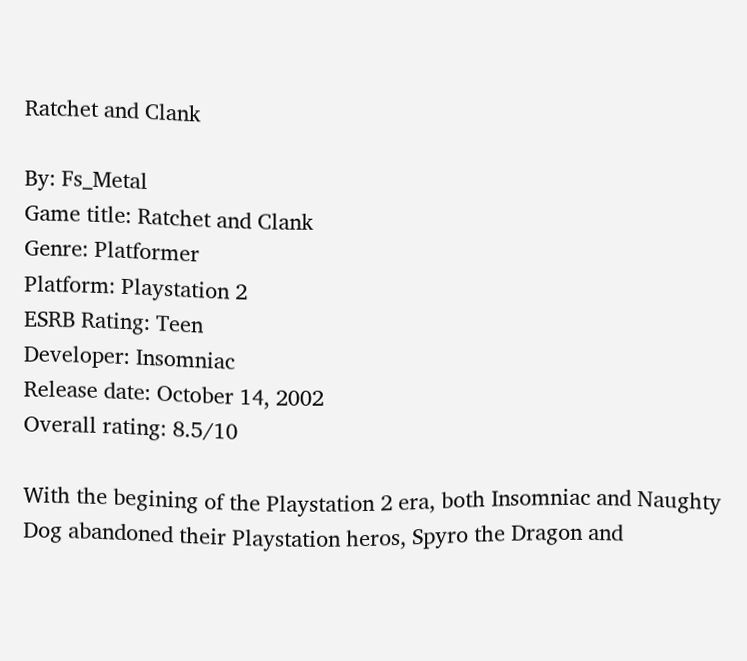Ratchet and Clank

By: Fs_Metal
Game title: Ratchet and Clank
Genre: Platformer
Platform: Playstation 2
ESRB Rating: Teen
Developer: Insomniac
Release date: October 14, 2002
Overall rating: 8.5/10

With the begining of the Playstation 2 era, both Insomniac and Naughty Dog abandoned their Playstation heros, Spyro the Dragon and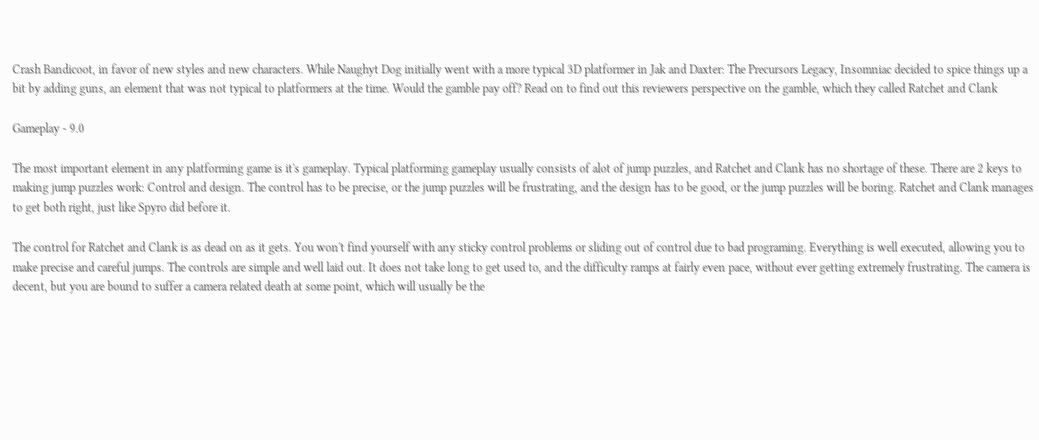Crash Bandicoot, in favor of new styles and new characters. While Naughyt Dog initially went with a more typical 3D platformer in Jak and Daxter: The Precursors Legacy, Insomniac decided to spice things up a bit by adding guns, an element that was not typical to platformers at the time. Would the gamble pay off? Read on to find out this reviewers perspective on the gamble, which they called Ratchet and Clank

Gameplay - 9.0

The most important element in any platforming game is it's gameplay. Typical platforming gameplay usually consists of alot of jump puzzles, and Ratchet and Clank has no shortage of these. There are 2 keys to making jump puzzles work: Control and design. The control has to be precise, or the jump puzzles will be frustrating, and the design has to be good, or the jump puzzles will be boring. Ratchet and Clank manages to get both right, just like Spyro did before it.

The control for Ratchet and Clank is as dead on as it gets. You won't find yourself with any sticky control problems or sliding out of control due to bad programing. Everything is well executed, allowing you to make precise and careful jumps. The controls are simple and well laid out. It does not take long to get used to, and the difficulty ramps at fairly even pace, without ever getting extremely frustrating. The camera is decent, but you are bound to suffer a camera related death at some point, which will usually be the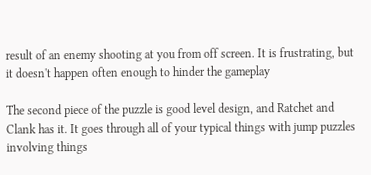result of an enemy shooting at you from off screen. It is frustrating, but it doesn't happen often enough to hinder the gameplay

The second piece of the puzzle is good level design, and Ratchet and Clank has it. It goes through all of your typical things with jump puzzles involving things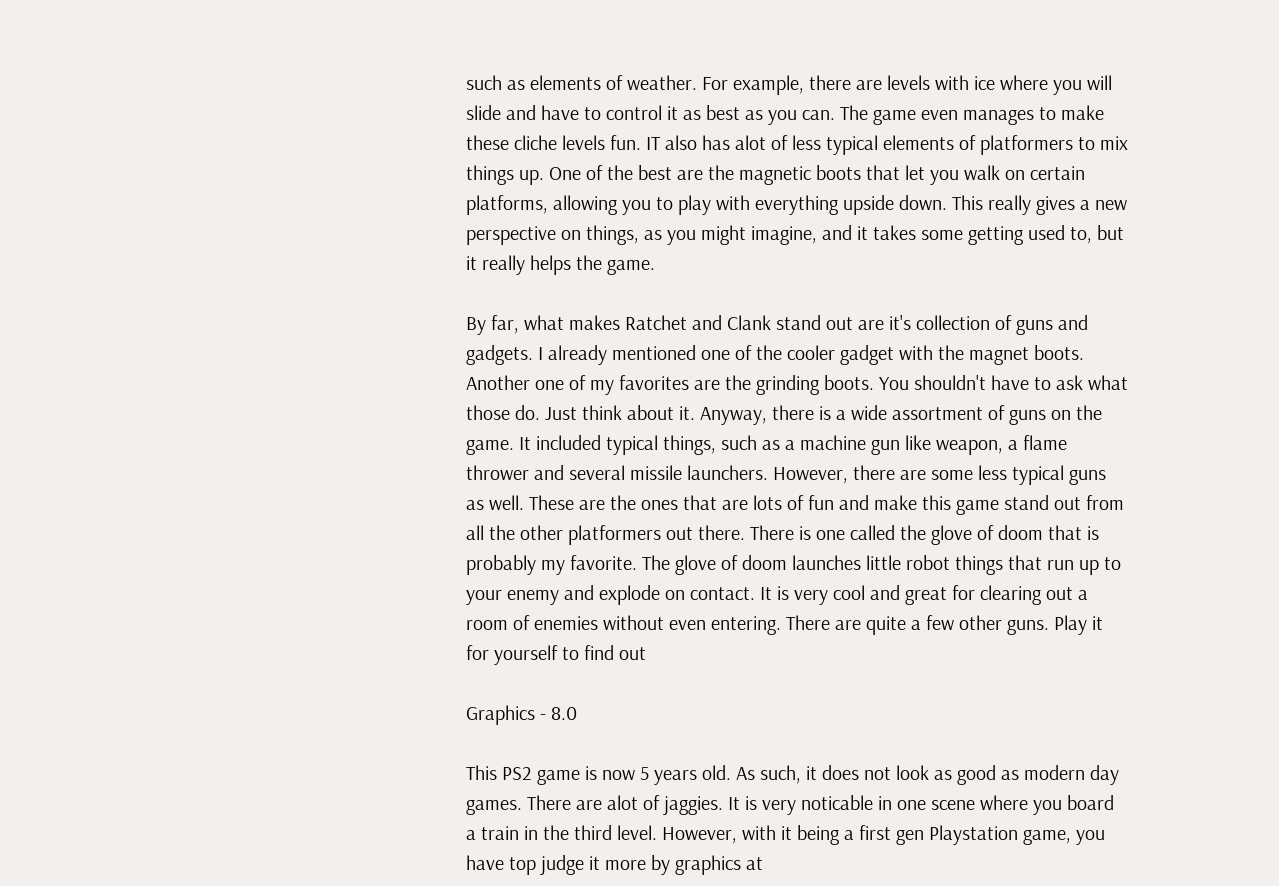such as elements of weather. For example, there are levels with ice where you will slide and have to control it as best as you can. The game even manages to make these cliche levels fun. IT also has alot of less typical elements of platformers to mix things up. One of the best are the magnetic boots that let you walk on certain platforms, allowing you to play with everything upside down. This really gives a new perspective on things, as you might imagine, and it takes some getting used to, but it really helps the game.

By far, what makes Ratchet and Clank stand out are it's collection of guns and gadgets. I already mentioned one of the cooler gadget with the magnet boots. Another one of my favorites are the grinding boots. You shouldn't have to ask what those do. Just think about it. Anyway, there is a wide assortment of guns on the game. It included typical things, such as a machine gun like weapon, a flame thrower and several missile launchers. However, there are some less typical guns as well. These are the ones that are lots of fun and make this game stand out from all the other platformers out there. There is one called the glove of doom that is probably my favorite. The glove of doom launches little robot things that run up to your enemy and explode on contact. It is very cool and great for clearing out a room of enemies without even entering. There are quite a few other guns. Play it for yourself to find out

Graphics - 8.0

This PS2 game is now 5 years old. As such, it does not look as good as modern day games. There are alot of jaggies. It is very noticable in one scene where you board a train in the third level. However, with it being a first gen Playstation game, you have top judge it more by graphics at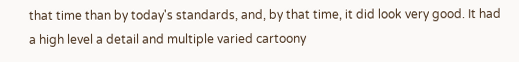that time than by today's standards, and, by that time, it did look very good. It had a high level a detail and multiple varied cartoony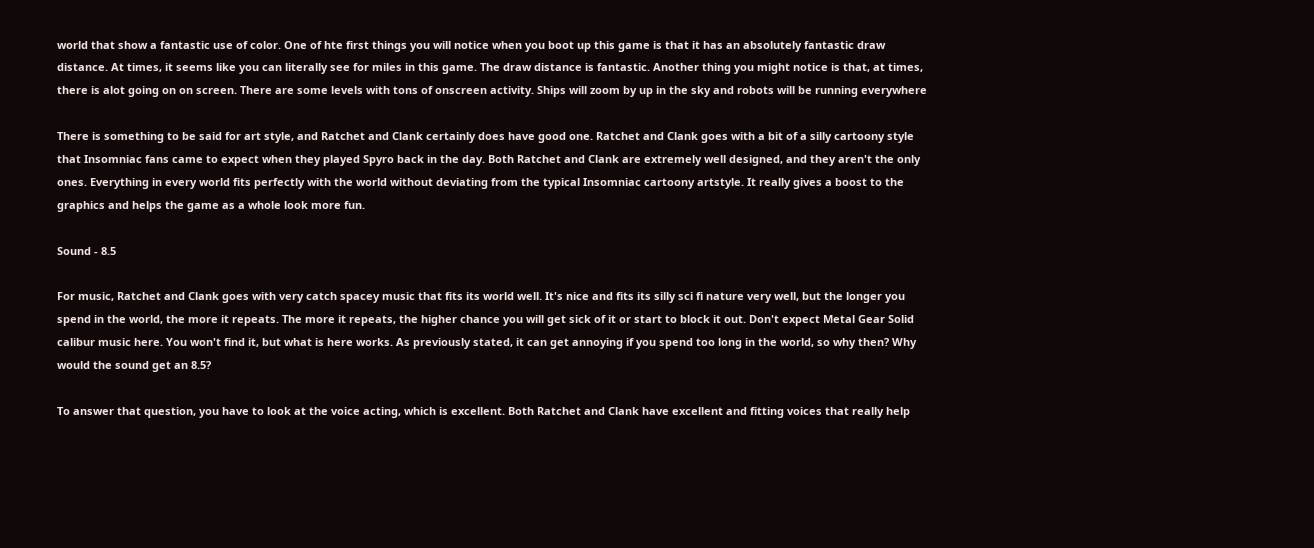world that show a fantastic use of color. One of hte first things you will notice when you boot up this game is that it has an absolutely fantastic draw distance. At times, it seems like you can literally see for miles in this game. The draw distance is fantastic. Another thing you might notice is that, at times, there is alot going on on screen. There are some levels with tons of onscreen activity. Ships will zoom by up in the sky and robots will be running everywhere

There is something to be said for art style, and Ratchet and Clank certainly does have good one. Ratchet and Clank goes with a bit of a silly cartoony style that Insomniac fans came to expect when they played Spyro back in the day. Both Ratchet and Clank are extremely well designed, and they aren't the only ones. Everything in every world fits perfectly with the world without deviating from the typical Insomniac cartoony artstyle. It really gives a boost to the graphics and helps the game as a whole look more fun.

Sound - 8.5

For music, Ratchet and Clank goes with very catch spacey music that fits its world well. It's nice and fits its silly sci fi nature very well, but the longer you spend in the world, the more it repeats. The more it repeats, the higher chance you will get sick of it or start to block it out. Don't expect Metal Gear Solid calibur music here. You won't find it, but what is here works. As previously stated, it can get annoying if you spend too long in the world, so why then? Why would the sound get an 8.5?

To answer that question, you have to look at the voice acting, which is excellent. Both Ratchet and Clank have excellent and fitting voices that really help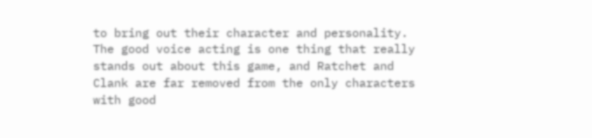to bring out their character and personality. The good voice acting is one thing that really stands out about this game, and Ratchet and Clank are far removed from the only characters with good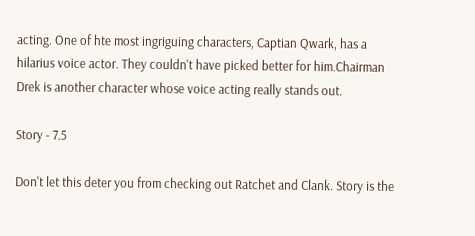acting. One of hte most ingriguing characters, Captian Qwark, has a hilarius voice actor. They couldn't have picked better for him.Chairman Drek is another character whose voice acting really stands out.

Story - 7.5

Don't let this deter you from checking out Ratchet and Clank. Story is the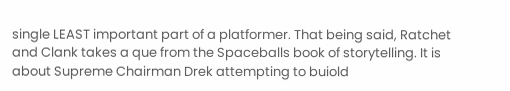single LEAST important part of a platformer. That being said, Ratchet and Clank takes a que from the Spaceballs book of storytelling. It is about Supreme Chairman Drek attempting to buiold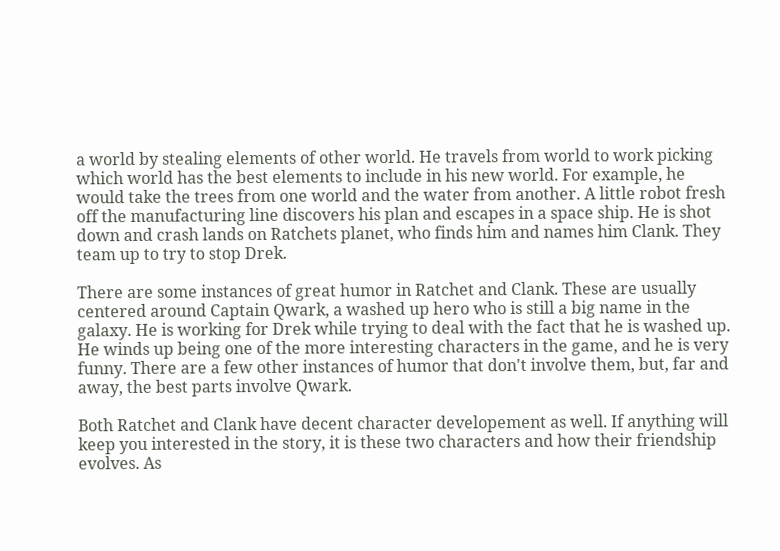a world by stealing elements of other world. He travels from world to work picking which world has the best elements to include in his new world. For example, he would take the trees from one world and the water from another. A little robot fresh off the manufacturing line discovers his plan and escapes in a space ship. He is shot down and crash lands on Ratchets planet, who finds him and names him Clank. They team up to try to stop Drek.

There are some instances of great humor in Ratchet and Clank. These are usually centered around Captain Qwark, a washed up hero who is still a big name in the galaxy. He is working for Drek while trying to deal with the fact that he is washed up. He winds up being one of the more interesting characters in the game, and he is very funny. There are a few other instances of humor that don't involve them, but, far and away, the best parts involve Qwark.

Both Ratchet and Clank have decent character developement as well. If anything will keep you interested in the story, it is these two characters and how their friendship evolves. As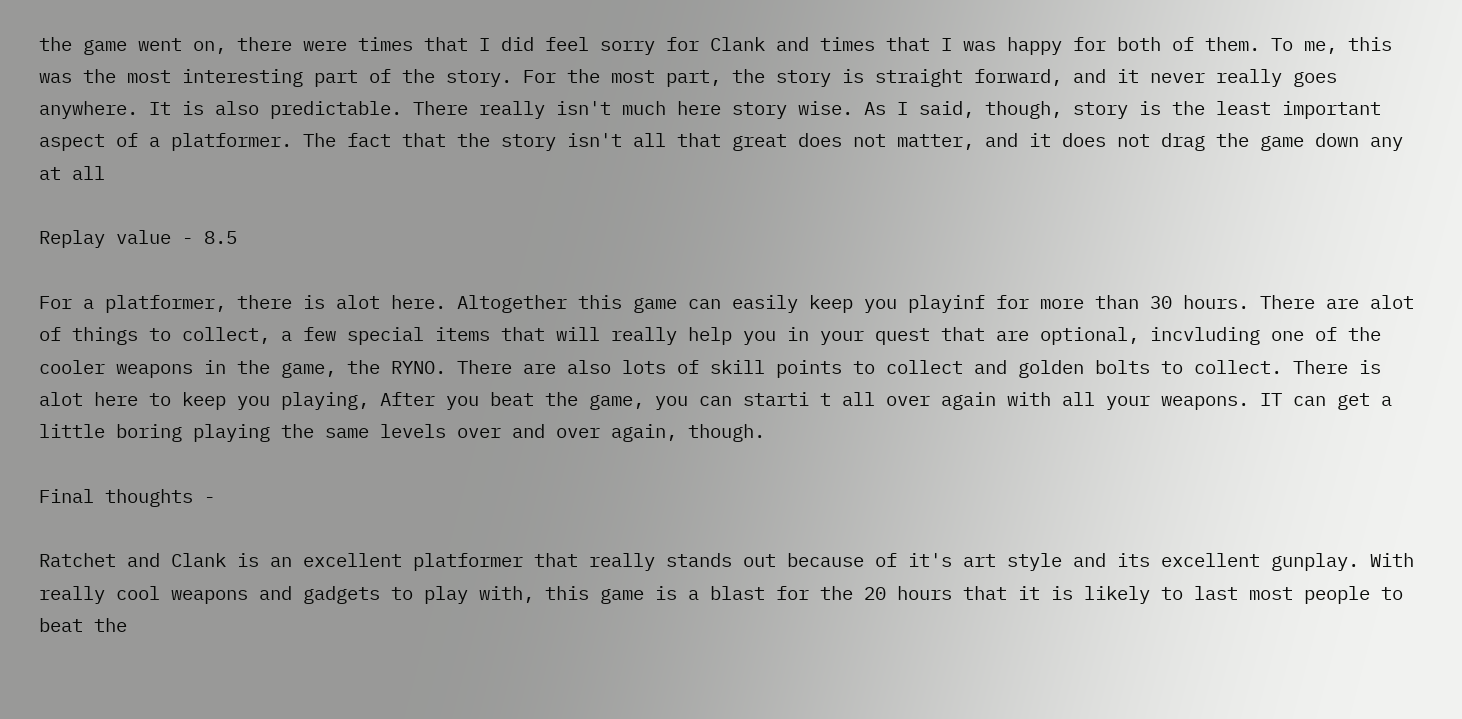the game went on, there were times that I did feel sorry for Clank and times that I was happy for both of them. To me, this was the most interesting part of the story. For the most part, the story is straight forward, and it never really goes anywhere. It is also predictable. There really isn't much here story wise. As I said, though, story is the least important aspect of a platformer. The fact that the story isn't all that great does not matter, and it does not drag the game down any at all

Replay value - 8.5

For a platformer, there is alot here. Altogether this game can easily keep you playinf for more than 30 hours. There are alot of things to collect, a few special items that will really help you in your quest that are optional, incvluding one of the cooler weapons in the game, the RYNO. There are also lots of skill points to collect and golden bolts to collect. There is alot here to keep you playing, After you beat the game, you can starti t all over again with all your weapons. IT can get a little boring playing the same levels over and over again, though.

Final thoughts -

Ratchet and Clank is an excellent platformer that really stands out because of it's art style and its excellent gunplay. With really cool weapons and gadgets to play with, this game is a blast for the 20 hours that it is likely to last most people to beat the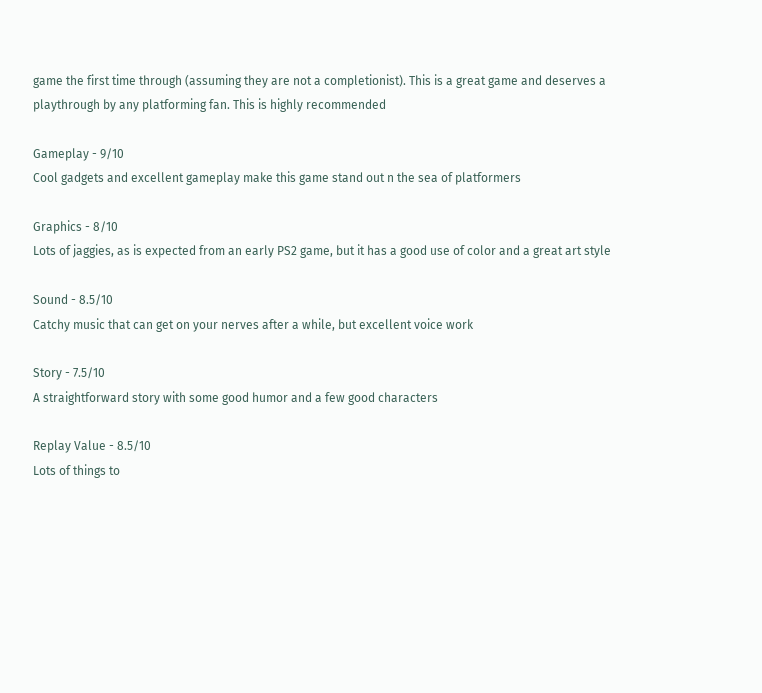game the first time through (assuming they are not a completionist). This is a great game and deserves a playthrough by any platforming fan. This is highly recommended

Gameplay - 9/10
Cool gadgets and excellent gameplay make this game stand out n the sea of platformers

Graphics - 8/10
Lots of jaggies, as is expected from an early PS2 game, but it has a good use of color and a great art style

Sound - 8.5/10
Catchy music that can get on your nerves after a while, but excellent voice work

Story - 7.5/10
A straightforward story with some good humor and a few good characters

Replay Value - 8.5/10
Lots of things to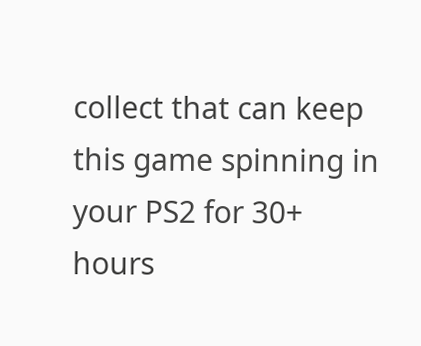collect that can keep this game spinning in your PS2 for 30+ hours